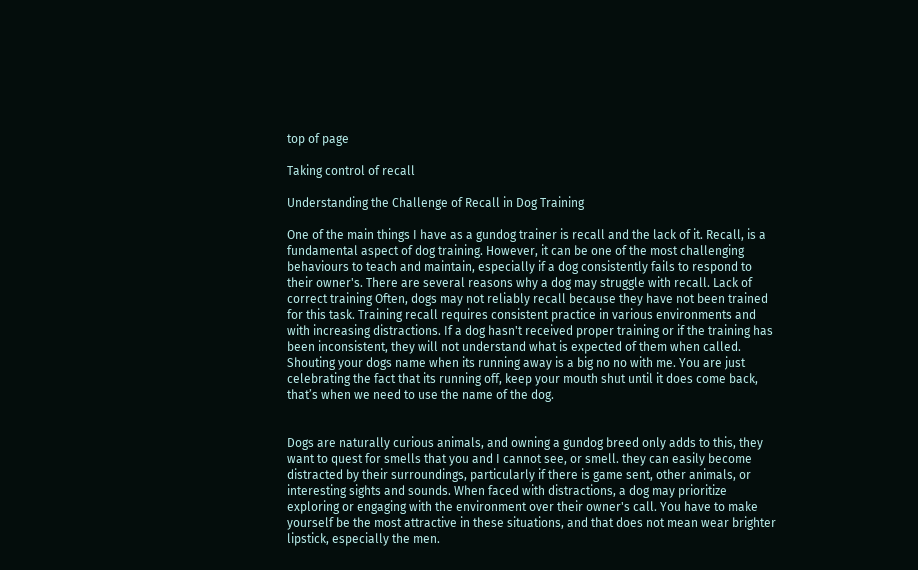top of page

Taking control of recall

Understanding the Challenge of Recall in Dog Training

One of the main things I have as a gundog trainer is recall and the lack of it. Recall, is a fundamental aspect of dog training. However, it can be one of the most challenging behaviours to teach and maintain, especially if a dog consistently fails to respond to their owner's. There are several reasons why a dog may struggle with recall. Lack of correct training Often, dogs may not reliably recall because they have not been trained for this task. Training recall requires consistent practice in various environments and with increasing distractions. If a dog hasn't received proper training or if the training has been inconsistent, they will not understand what is expected of them when called. Shouting your dogs name when its running away is a big no no with me. You are just celebrating the fact that its running off, keep your mouth shut until it does come back, that’s when we need to use the name of the dog.


Dogs are naturally curious animals, and owning a gundog breed only adds to this, they want to quest for smells that you and I cannot see, or smell. they can easily become distracted by their surroundings, particularly if there is game sent, other animals, or interesting sights and sounds. When faced with distractions, a dog may prioritize exploring or engaging with the environment over their owner's call. You have to make yourself be the most attractive in these situations, and that does not mean wear brighter lipstick, especially the men.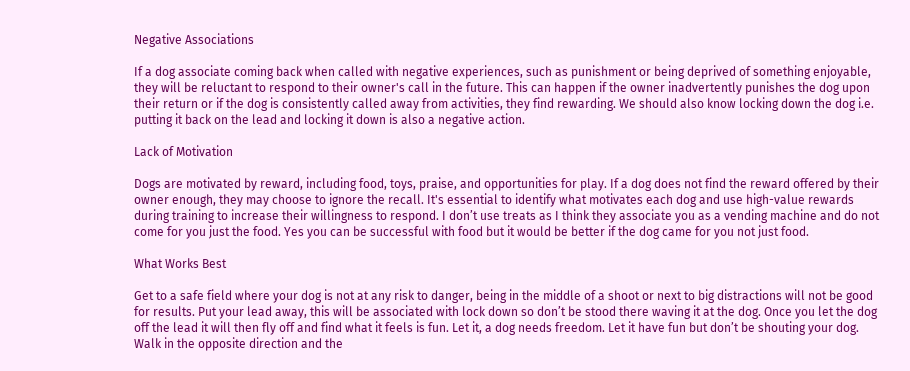Negative Associations

If a dog associate coming back when called with negative experiences, such as punishment or being deprived of something enjoyable, they will be reluctant to respond to their owner's call in the future. This can happen if the owner inadvertently punishes the dog upon their return or if the dog is consistently called away from activities, they find rewarding. We should also know locking down the dog i.e. putting it back on the lead and locking it down is also a negative action.

Lack of Motivation

Dogs are motivated by reward, including food, toys, praise, and opportunities for play. If a dog does not find the reward offered by their owner enough, they may choose to ignore the recall. It's essential to identify what motivates each dog and use high-value rewards during training to increase their willingness to respond. I don’t use treats as I think they associate you as a vending machine and do not come for you just the food. Yes you can be successful with food but it would be better if the dog came for you not just food.

What Works Best

Get to a safe field where your dog is not at any risk to danger, being in the middle of a shoot or next to big distractions will not be good for results. Put your lead away, this will be associated with lock down so don’t be stood there waving it at the dog. Once you let the dog off the lead it will then fly off and find what it feels is fun. Let it, a dog needs freedom. Let it have fun but don’t be shouting your dog. Walk in the opposite direction and the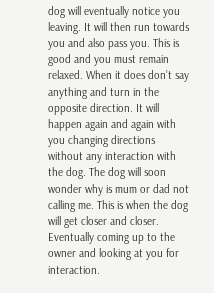dog will eventually notice you leaving. It will then run towards you and also pass you. This is good and you must remain relaxed. When it does don’t say anything and turn in the opposite direction. It will happen again and again with you changing directions without any interaction with the dog. The dog will soon wonder why is mum or dad not calling me. This is when the dog will get closer and closer. Eventually coming up to the owner and looking at you for interaction.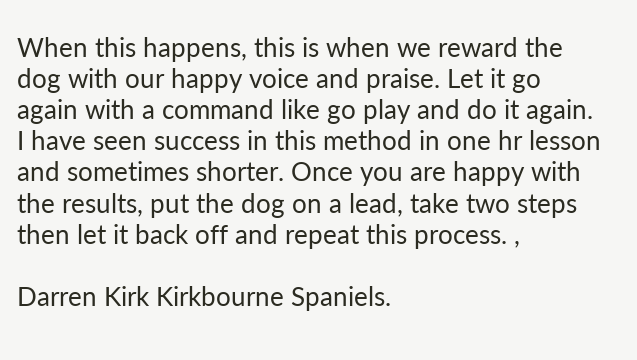When this happens, this is when we reward the dog with our happy voice and praise. Let it go again with a command like go play and do it again. I have seen success in this method in one hr lesson and sometimes shorter. Once you are happy with the results, put the dog on a lead, take two steps then let it back off and repeat this process. ,

Darren Kirk Kirkbourne Spaniels.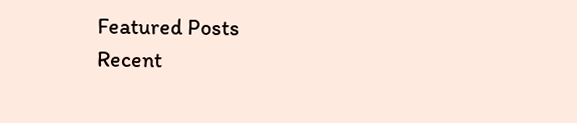Featured Posts
Recent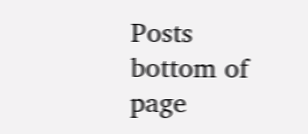Posts
bottom of page